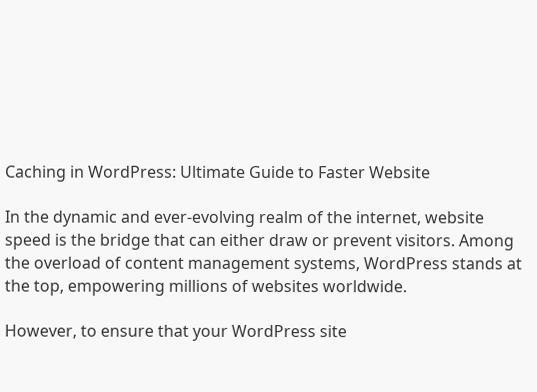Caching in WordPress: Ultimate Guide to Faster Website

In the dynamic and ever-evolving realm of the internet, website speed is the bridge that can either draw or prevent visitors. Among the overload of content management systems, WordPress stands at the top, empowering millions of websites worldwide.

However, to ensure that your WordPress site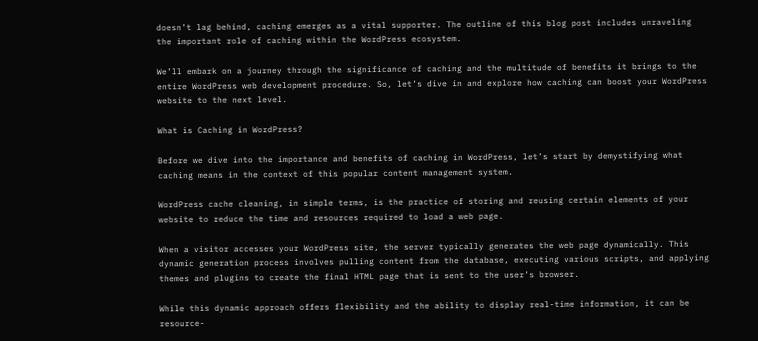doesn’t lag behind, caching emerges as a vital supporter. The outline of this blog post includes unraveling the important role of caching within the WordPress ecosystem.

We’ll embark on a journey through the significance of caching and the multitude of benefits it brings to the entire WordPress web development procedure. So, let’s dive in and explore how caching can boost your WordPress website to the next level.

What is Caching in WordPress?

Before we dive into the importance and benefits of caching in WordPress, let’s start by demystifying what caching means in the context of this popular content management system.

WordPress cache cleaning, in simple terms, is the practice of storing and reusing certain elements of your website to reduce the time and resources required to load a web page.

When a visitor accesses your WordPress site, the server typically generates the web page dynamically. This dynamic generation process involves pulling content from the database, executing various scripts, and applying themes and plugins to create the final HTML page that is sent to the user’s browser.

While this dynamic approach offers flexibility and the ability to display real-time information, it can be resource-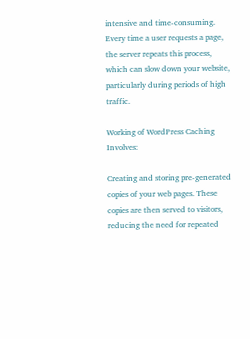intensive and time-consuming. Every time a user requests a page, the server repeats this process, which can slow down your website, particularly during periods of high traffic.

Working of WordPress Caching Involves:

Creating and storing pre-generated copies of your web pages. These copies are then served to visitors, reducing the need for repeated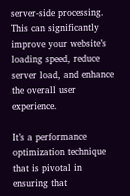server-side processing. This can significantly improve your website’s loading speed, reduce server load, and enhance the overall user experience.

It’s a performance optimization technique that is pivotal in ensuring that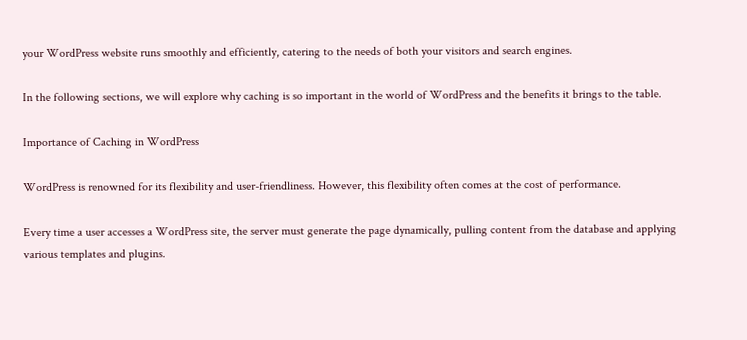your WordPress website runs smoothly and efficiently, catering to the needs of both your visitors and search engines.

In the following sections, we will explore why caching is so important in the world of WordPress and the benefits it brings to the table.

Importance of Caching in WordPress

WordPress is renowned for its flexibility and user-friendliness. However, this flexibility often comes at the cost of performance.

Every time a user accesses a WordPress site, the server must generate the page dynamically, pulling content from the database and applying various templates and plugins.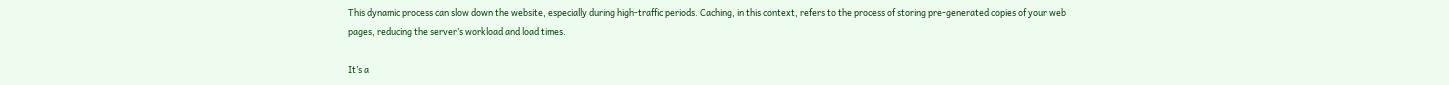This dynamic process can slow down the website, especially during high-traffic periods. Caching, in this context, refers to the process of storing pre-generated copies of your web pages, reducing the server’s workload and load times.

It’s a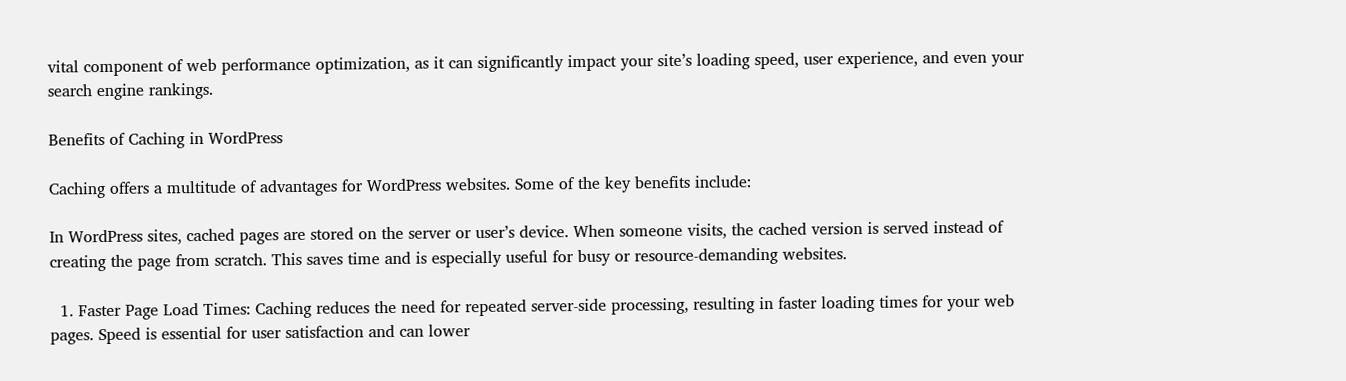vital component of web performance optimization, as it can significantly impact your site’s loading speed, user experience, and even your search engine rankings.

Benefits of Caching in WordPress

Caching offers a multitude of advantages for WordPress websites. Some of the key benefits include:

In WordPress sites, cached pages are stored on the server or user’s device. When someone visits, the cached version is served instead of creating the page from scratch. This saves time and is especially useful for busy or resource-demanding websites.

  1. Faster Page Load Times: Caching reduces the need for repeated server-side processing, resulting in faster loading times for your web pages. Speed is essential for user satisfaction and can lower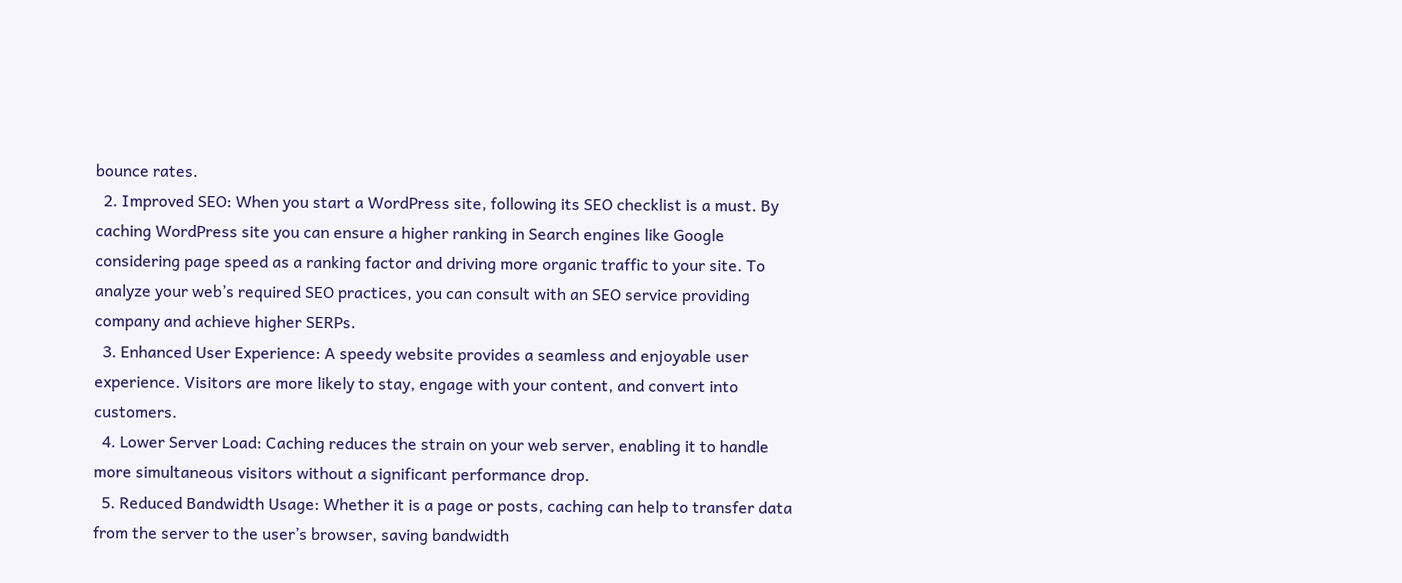bounce rates.
  2. Improved SEO: When you start a WordPress site, following its SEO checklist is a must. By caching WordPress site you can ensure a higher ranking in Search engines like Google considering page speed as a ranking factor and driving more organic traffic to your site. To analyze your web’s required SEO practices, you can consult with an SEO service providing company and achieve higher SERPs.
  3. Enhanced User Experience: A speedy website provides a seamless and enjoyable user experience. Visitors are more likely to stay, engage with your content, and convert into customers.
  4. Lower Server Load: Caching reduces the strain on your web server, enabling it to handle more simultaneous visitors without a significant performance drop.
  5. Reduced Bandwidth Usage: Whether it is a page or posts, caching can help to transfer data from the server to the user’s browser, saving bandwidth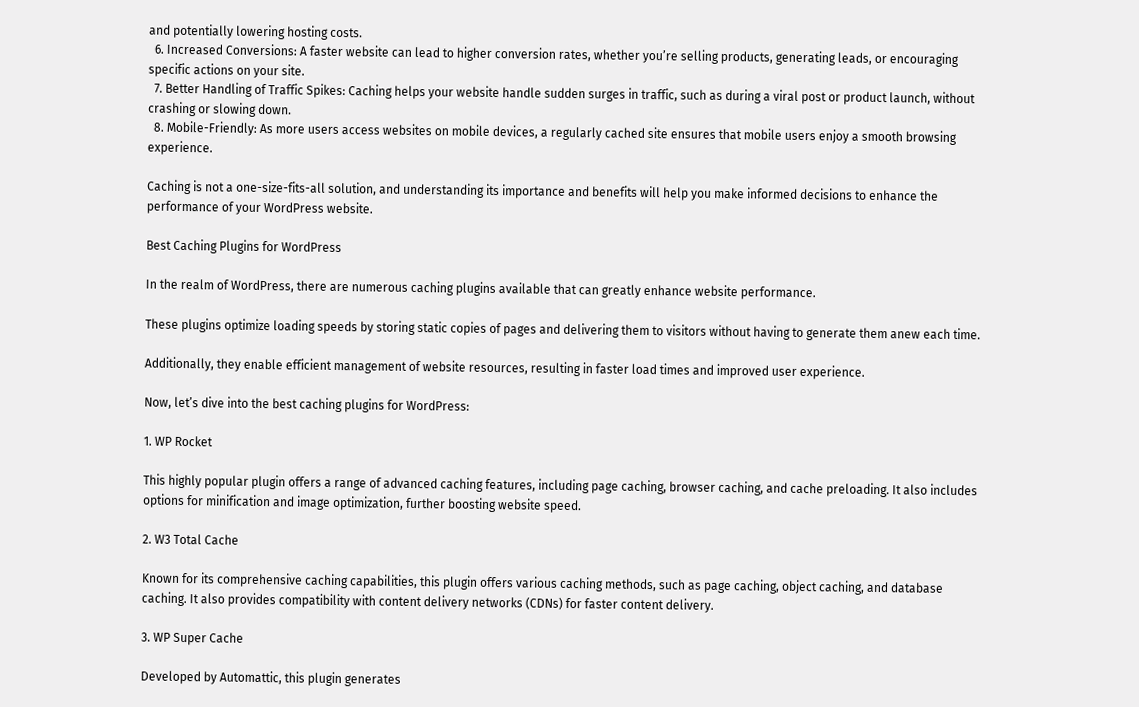and potentially lowering hosting costs.
  6. Increased Conversions: A faster website can lead to higher conversion rates, whether you’re selling products, generating leads, or encouraging specific actions on your site.
  7. Better Handling of Traffic Spikes: Caching helps your website handle sudden surges in traffic, such as during a viral post or product launch, without crashing or slowing down.
  8. Mobile-Friendly: As more users access websites on mobile devices, a regularly cached site ensures that mobile users enjoy a smooth browsing experience.

Caching is not a one-size-fits-all solution, and understanding its importance and benefits will help you make informed decisions to enhance the performance of your WordPress website.

Best Caching Plugins for WordPress

In the realm of WordPress, there are numerous caching plugins available that can greatly enhance website performance.

These plugins optimize loading speeds by storing static copies of pages and delivering them to visitors without having to generate them anew each time.

Additionally, they enable efficient management of website resources, resulting in faster load times and improved user experience.

Now, let’s dive into the best caching plugins for WordPress:

1. WP Rocket

This highly popular plugin offers a range of advanced caching features, including page caching, browser caching, and cache preloading. It also includes options for minification and image optimization, further boosting website speed.

2. W3 Total Cache

Known for its comprehensive caching capabilities, this plugin offers various caching methods, such as page caching, object caching, and database caching. It also provides compatibility with content delivery networks (CDNs) for faster content delivery.

3. WP Super Cache

Developed by Automattic, this plugin generates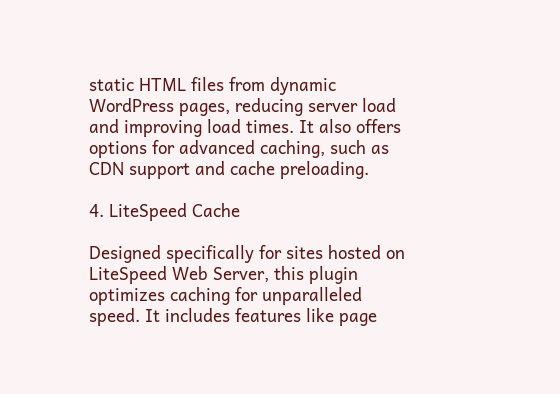static HTML files from dynamic WordPress pages, reducing server load and improving load times. It also offers options for advanced caching, such as CDN support and cache preloading.

4. LiteSpeed Cache

Designed specifically for sites hosted on LiteSpeed Web Server, this plugin optimizes caching for unparalleled speed. It includes features like page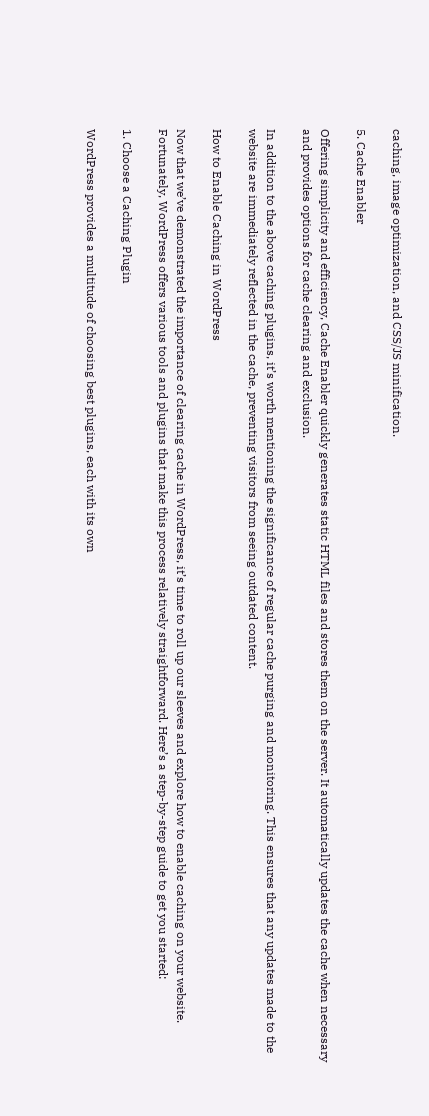caching, image optimization, and CSS/JS minification.

5. Cache Enabler

Offering simplicity and efficiency, Cache Enabler quickly generates static HTML files and stores them on the server. It automatically updates the cache when necessary and provides options for cache clearing and exclusion.

In addition to the above caching plugins, it’s worth mentioning the significance of regular cache purging and monitoring. This ensures that any updates made to the website are immediately reflected in the cache, preventing visitors from seeing outdated content.

How to Enable Caching in WordPress

Now that we’ve demonstrated the importance of clearing cache in WordPress, it’s time to roll up our sleeves and explore how to enable caching on your website. Fortunately, WordPress offers various tools and plugins that make this process relatively straightforward. Here’s a step-by-step guide to get you started:

1. Choose a Caching Plugin

WordPress provides a multitude of choosing best plugins, each with its own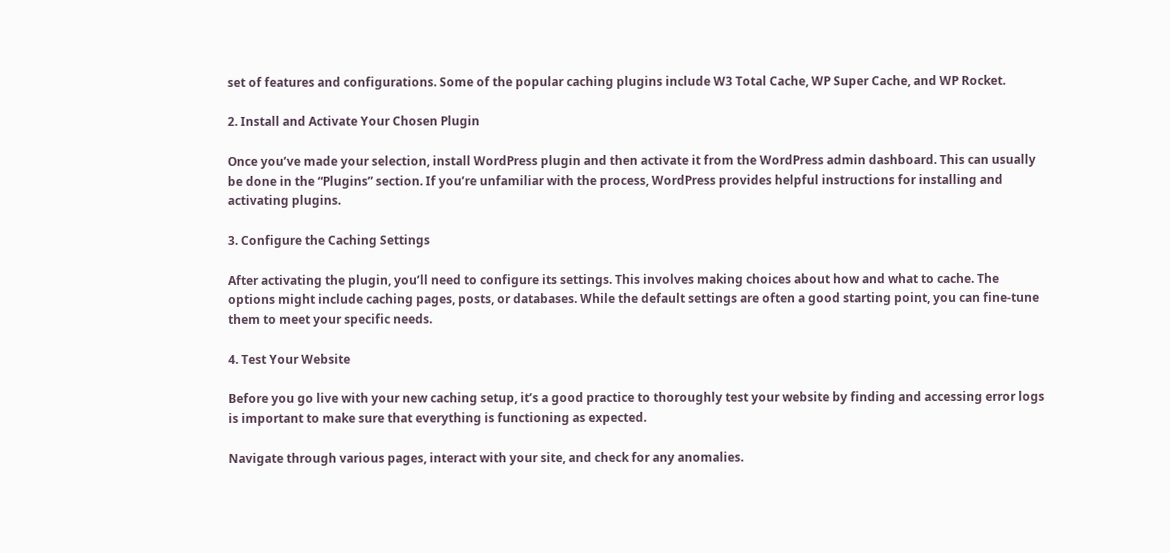set of features and configurations. Some of the popular caching plugins include W3 Total Cache, WP Super Cache, and WP Rocket.

2. Install and Activate Your Chosen Plugin

Once you’ve made your selection, install WordPress plugin and then activate it from the WordPress admin dashboard. This can usually be done in the “Plugins” section. If you’re unfamiliar with the process, WordPress provides helpful instructions for installing and activating plugins.

3. Configure the Caching Settings

After activating the plugin, you’ll need to configure its settings. This involves making choices about how and what to cache. The options might include caching pages, posts, or databases. While the default settings are often a good starting point, you can fine-tune them to meet your specific needs.

4. Test Your Website

Before you go live with your new caching setup, it’s a good practice to thoroughly test your website by finding and accessing error logs is important to make sure that everything is functioning as expected.

Navigate through various pages, interact with your site, and check for any anomalies.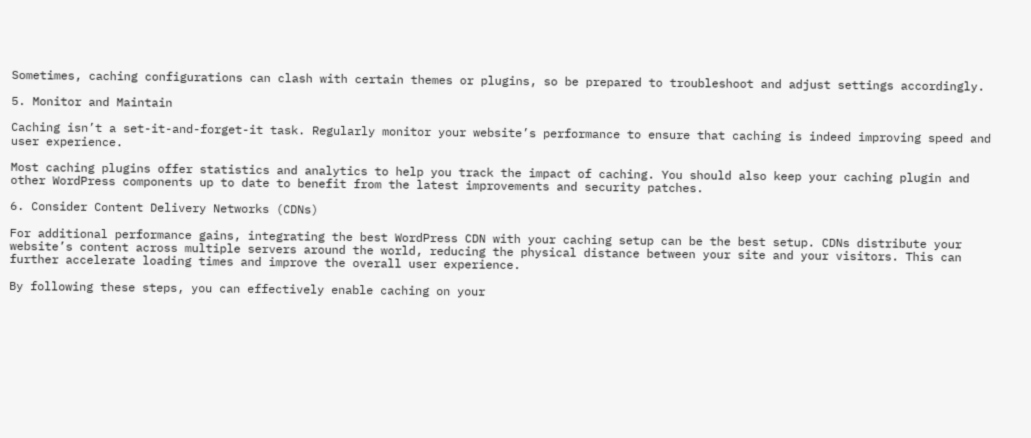Sometimes, caching configurations can clash with certain themes or plugins, so be prepared to troubleshoot and adjust settings accordingly.

5. Monitor and Maintain

Caching isn’t a set-it-and-forget-it task. Regularly monitor your website’s performance to ensure that caching is indeed improving speed and user experience.

Most caching plugins offer statistics and analytics to help you track the impact of caching. You should also keep your caching plugin and other WordPress components up to date to benefit from the latest improvements and security patches.

6. Consider Content Delivery Networks (CDNs)

For additional performance gains, integrating the best WordPress CDN with your caching setup can be the best setup. CDNs distribute your website’s content across multiple servers around the world, reducing the physical distance between your site and your visitors. This can further accelerate loading times and improve the overall user experience.

By following these steps, you can effectively enable caching on your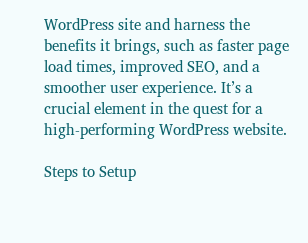WordPress site and harness the benefits it brings, such as faster page load times, improved SEO, and a smoother user experience. It’s a crucial element in the quest for a high-performing WordPress website.

Steps to Setup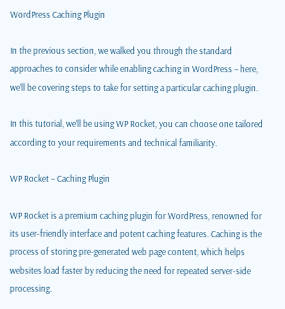WordPress Caching Plugin

In the previous section, we walked you through the standard approaches to consider while enabling caching in WordPress – here, we’ll be covering steps to take for setting a particular caching plugin.

In this tutorial, we’ll be using WP Rocket, you can choose one tailored according to your requirements and technical familiarity.

WP Rocket – Caching Plugin

WP Rocket is a premium caching plugin for WordPress, renowned for its user-friendly interface and potent caching features. Caching is the process of storing pre-generated web page content, which helps websites load faster by reducing the need for repeated server-side processing.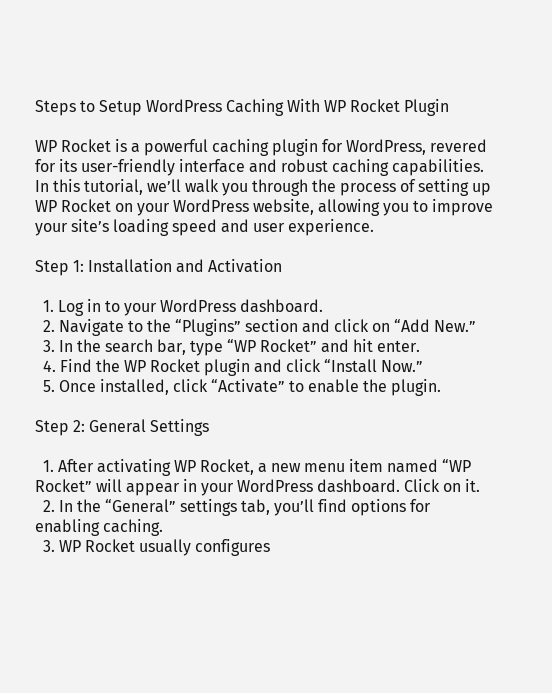Steps to Setup WordPress Caching With WP Rocket Plugin

WP Rocket is a powerful caching plugin for WordPress, revered for its user-friendly interface and robust caching capabilities. In this tutorial, we’ll walk you through the process of setting up WP Rocket on your WordPress website, allowing you to improve your site’s loading speed and user experience.

Step 1: Installation and Activation

  1. Log in to your WordPress dashboard.
  2. Navigate to the “Plugins” section and click on “Add New.”
  3. In the search bar, type “WP Rocket” and hit enter.
  4. Find the WP Rocket plugin and click “Install Now.”
  5. Once installed, click “Activate” to enable the plugin.

Step 2: General Settings

  1. After activating WP Rocket, a new menu item named “WP Rocket” will appear in your WordPress dashboard. Click on it.
  2. In the “General” settings tab, you’ll find options for enabling caching.
  3. WP Rocket usually configures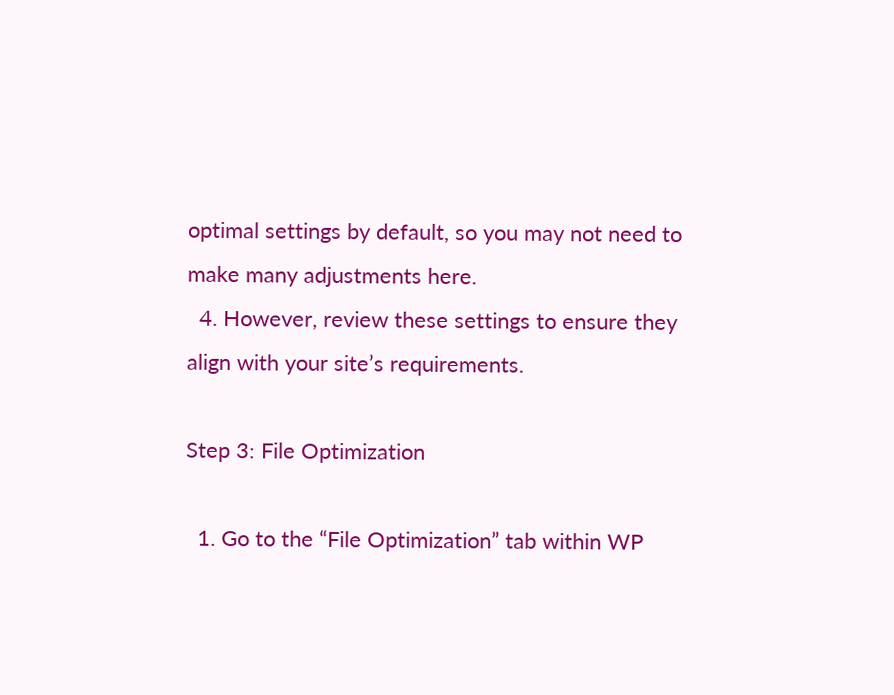optimal settings by default, so you may not need to make many adjustments here.
  4. However, review these settings to ensure they align with your site’s requirements.

Step 3: File Optimization

  1. Go to the “File Optimization” tab within WP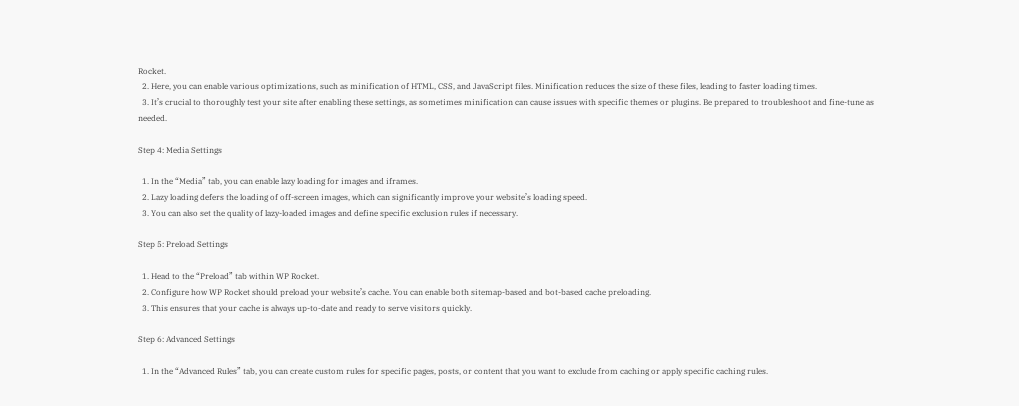Rocket.
  2. Here, you can enable various optimizations, such as minification of HTML, CSS, and JavaScript files. Minification reduces the size of these files, leading to faster loading times.
  3. It’s crucial to thoroughly test your site after enabling these settings, as sometimes minification can cause issues with specific themes or plugins. Be prepared to troubleshoot and fine-tune as needed.

Step 4: Media Settings

  1. In the “Media” tab, you can enable lazy loading for images and iframes.
  2. Lazy loading defers the loading of off-screen images, which can significantly improve your website’s loading speed.
  3. You can also set the quality of lazy-loaded images and define specific exclusion rules if necessary.

Step 5: Preload Settings

  1. Head to the “Preload” tab within WP Rocket.
  2. Configure how WP Rocket should preload your website’s cache. You can enable both sitemap-based and bot-based cache preloading.
  3. This ensures that your cache is always up-to-date and ready to serve visitors quickly.

Step 6: Advanced Settings

  1. In the “Advanced Rules” tab, you can create custom rules for specific pages, posts, or content that you want to exclude from caching or apply specific caching rules.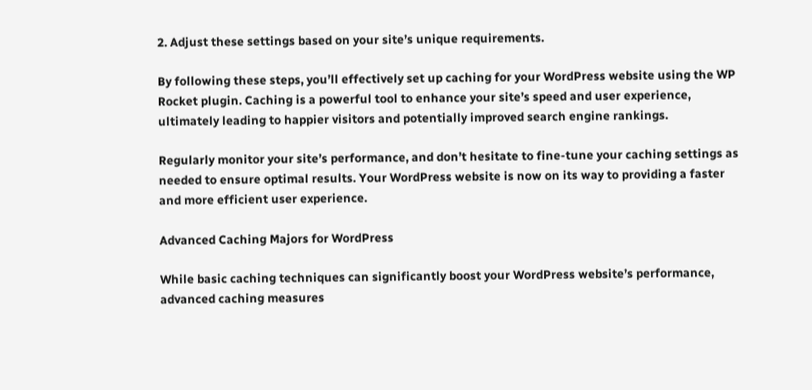2. Adjust these settings based on your site’s unique requirements.

By following these steps, you’ll effectively set up caching for your WordPress website using the WP Rocket plugin. Caching is a powerful tool to enhance your site’s speed and user experience, ultimately leading to happier visitors and potentially improved search engine rankings.

Regularly monitor your site’s performance, and don’t hesitate to fine-tune your caching settings as needed to ensure optimal results. Your WordPress website is now on its way to providing a faster and more efficient user experience.

Advanced Caching Majors for WordPress

While basic caching techniques can significantly boost your WordPress website’s performance, advanced caching measures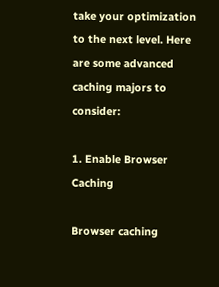take your optimization to the next level. Here are some advanced caching majors to consider:

1. Enable Browser Caching

Browser caching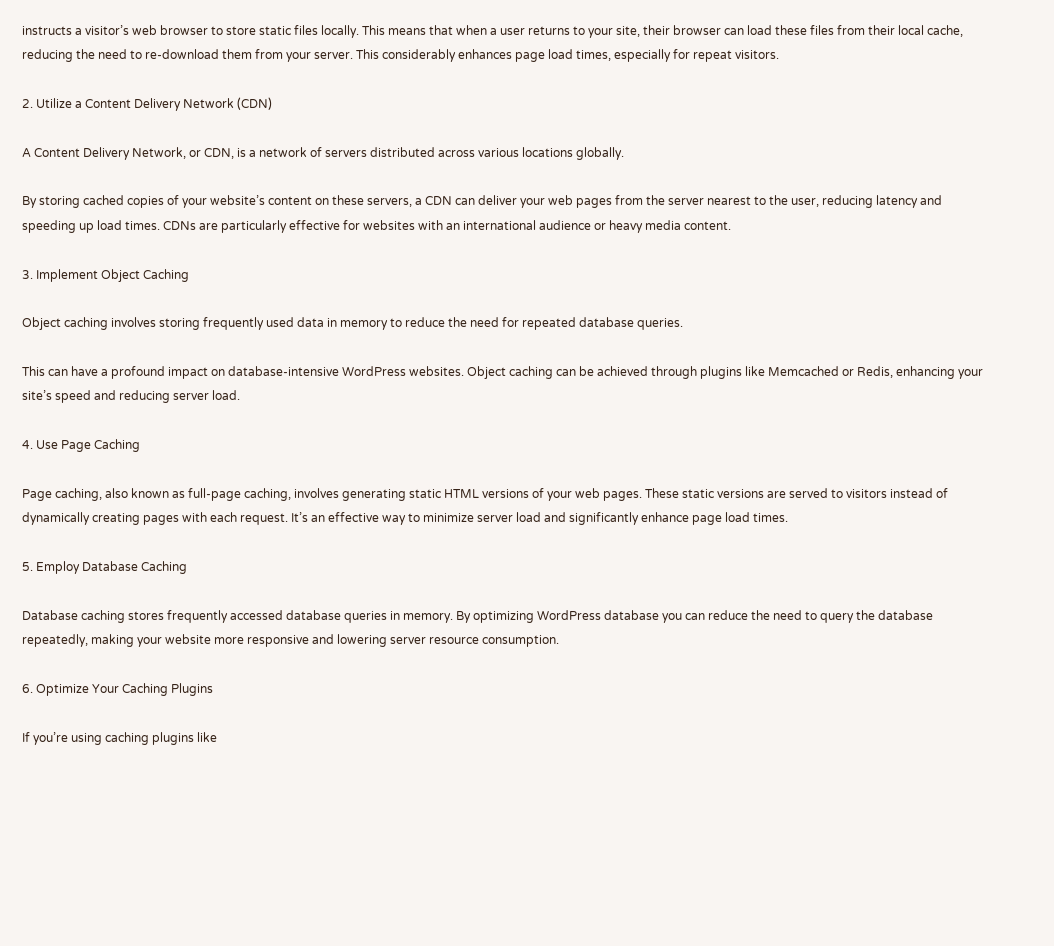instructs a visitor’s web browser to store static files locally. This means that when a user returns to your site, their browser can load these files from their local cache, reducing the need to re-download them from your server. This considerably enhances page load times, especially for repeat visitors.

2. Utilize a Content Delivery Network (CDN)

A Content Delivery Network, or CDN, is a network of servers distributed across various locations globally.

By storing cached copies of your website’s content on these servers, a CDN can deliver your web pages from the server nearest to the user, reducing latency and speeding up load times. CDNs are particularly effective for websites with an international audience or heavy media content.

3. Implement Object Caching

Object caching involves storing frequently used data in memory to reduce the need for repeated database queries.

This can have a profound impact on database-intensive WordPress websites. Object caching can be achieved through plugins like Memcached or Redis, enhancing your site’s speed and reducing server load.

4. Use Page Caching

Page caching, also known as full-page caching, involves generating static HTML versions of your web pages. These static versions are served to visitors instead of dynamically creating pages with each request. It’s an effective way to minimize server load and significantly enhance page load times.

5. Employ Database Caching

Database caching stores frequently accessed database queries in memory. By optimizing WordPress database you can reduce the need to query the database repeatedly, making your website more responsive and lowering server resource consumption.

6. Optimize Your Caching Plugins

If you’re using caching plugins like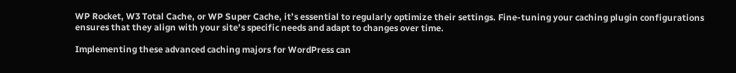WP Rocket, W3 Total Cache, or WP Super Cache, it’s essential to regularly optimize their settings. Fine-tuning your caching plugin configurations ensures that they align with your site’s specific needs and adapt to changes over time.

Implementing these advanced caching majors for WordPress can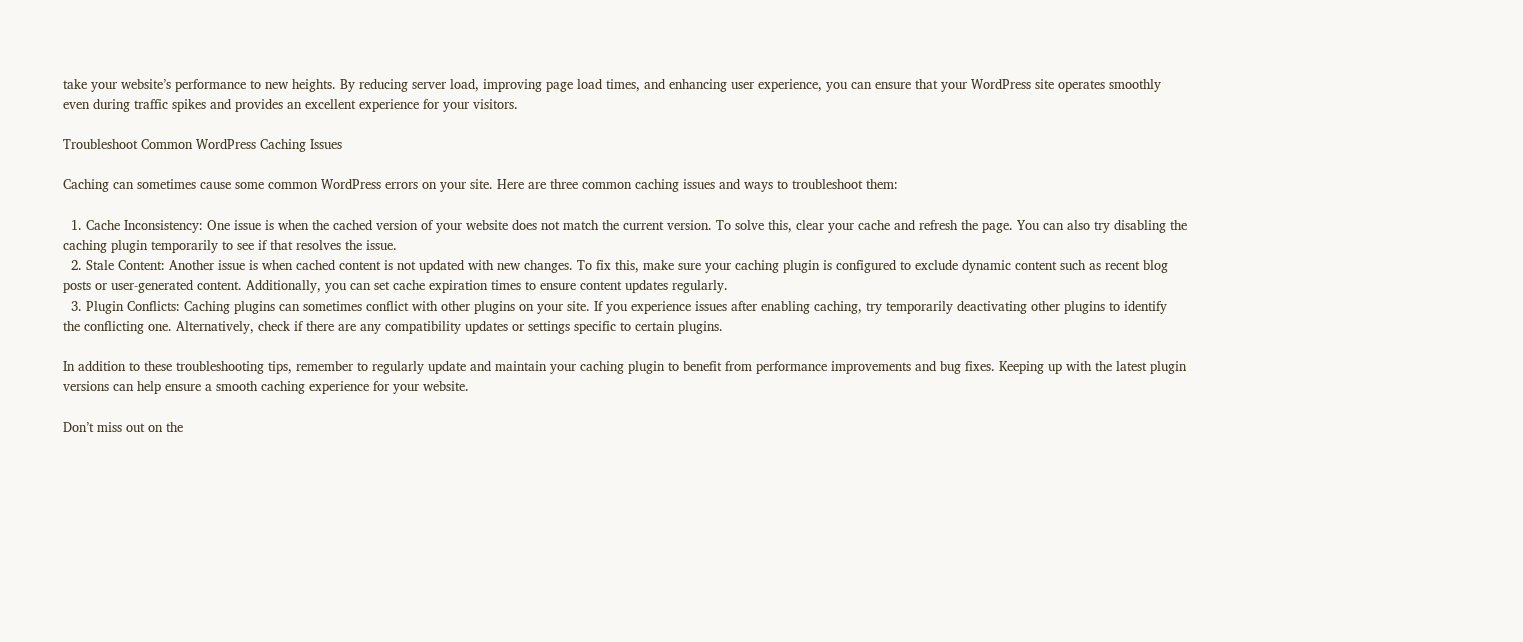take your website’s performance to new heights. By reducing server load, improving page load times, and enhancing user experience, you can ensure that your WordPress site operates smoothly even during traffic spikes and provides an excellent experience for your visitors.

Troubleshoot Common WordPress Caching Issues

Caching can sometimes cause some common WordPress errors on your site. Here are three common caching issues and ways to troubleshoot them:

  1. Cache Inconsistency: One issue is when the cached version of your website does not match the current version. To solve this, clear your cache and refresh the page. You can also try disabling the caching plugin temporarily to see if that resolves the issue.
  2. Stale Content: Another issue is when cached content is not updated with new changes. To fix this, make sure your caching plugin is configured to exclude dynamic content such as recent blog posts or user-generated content. Additionally, you can set cache expiration times to ensure content updates regularly.
  3. Plugin Conflicts: Caching plugins can sometimes conflict with other plugins on your site. If you experience issues after enabling caching, try temporarily deactivating other plugins to identify the conflicting one. Alternatively, check if there are any compatibility updates or settings specific to certain plugins.

In addition to these troubleshooting tips, remember to regularly update and maintain your caching plugin to benefit from performance improvements and bug fixes. Keeping up with the latest plugin versions can help ensure a smooth caching experience for your website.

Don’t miss out on the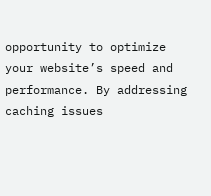opportunity to optimize your website’s speed and performance. By addressing caching issues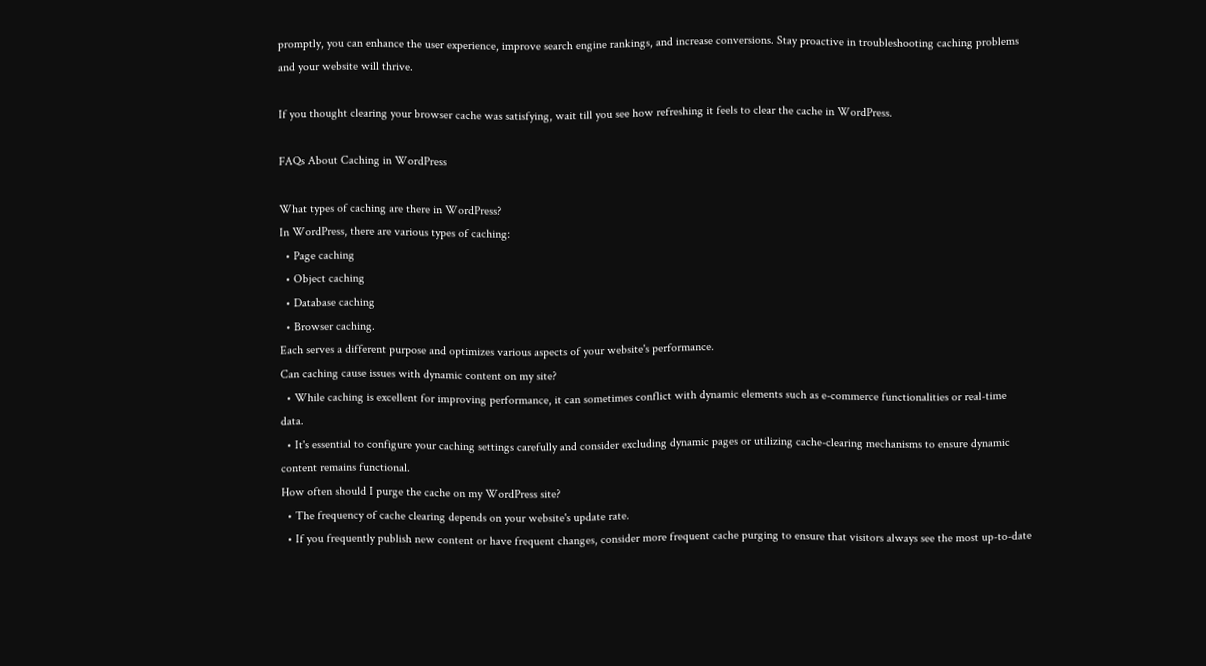promptly, you can enhance the user experience, improve search engine rankings, and increase conversions. Stay proactive in troubleshooting caching problems and your website will thrive.

If you thought clearing your browser cache was satisfying, wait till you see how refreshing it feels to clear the cache in WordPress.

FAQs About Caching in WordPress

What types of caching are there in WordPress?
In WordPress, there are various types of caching:
  • Page caching
  • Object caching
  • Database caching
  • Browser caching.
Each serves a different purpose and optimizes various aspects of your website's performance.
Can caching cause issues with dynamic content on my site?
  • While caching is excellent for improving performance, it can sometimes conflict with dynamic elements such as e-commerce functionalities or real-time data.
  • It's essential to configure your caching settings carefully and consider excluding dynamic pages or utilizing cache-clearing mechanisms to ensure dynamic content remains functional.
How often should I purge the cache on my WordPress site?
  • The frequency of cache clearing depends on your website's update rate.
  • If you frequently publish new content or have frequent changes, consider more frequent cache purging to ensure that visitors always see the most up-to-date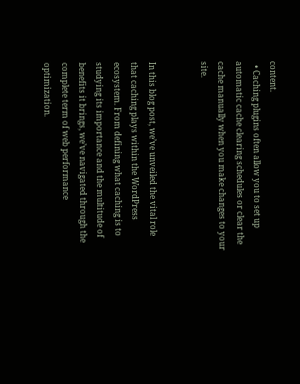content.
  • Caching plugins often allow you to set up automatic cache clearing schedules or clear the cache manually when you make changes to your site.


In this blog post, we’ve unveiled the vital role that caching plays within the WordPress ecosystem. From defining what caching is to studying its importance and the multitude of benefits it brings, we’ve navigated through the complete term of web performance optimization.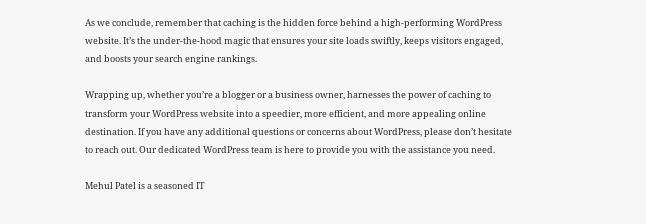As we conclude, remember that caching is the hidden force behind a high-performing WordPress website. It’s the under-the-hood magic that ensures your site loads swiftly, keeps visitors engaged, and boosts your search engine rankings.

Wrapping up, whether you’re a blogger or a business owner, harnesses the power of caching to transform your WordPress website into a speedier, more efficient, and more appealing online destination. If you have any additional questions or concerns about WordPress, please don’t hesitate to reach out. Our dedicated WordPress team is here to provide you with the assistance you need.

Mehul Patel is a seasoned IT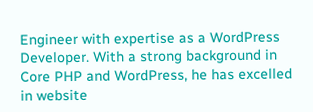Engineer with expertise as a WordPress Developer. With a strong background in Core PHP and WordPress, he has excelled in website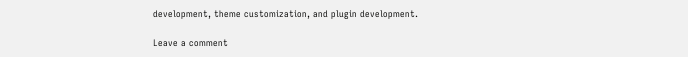development, theme customization, and plugin development.

Leave a comment